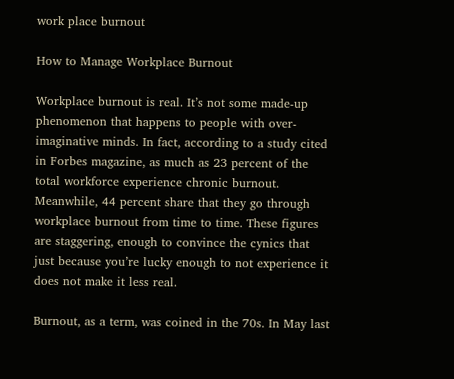work place burnout

How to Manage Workplace Burnout

Workplace burnout is real. It’s not some made-up phenomenon that happens to people with over-imaginative minds. In fact, according to a study cited in Forbes magazine, as much as 23 percent of the total workforce experience chronic burnout. Meanwhile, 44 percent share that they go through workplace burnout from time to time. These figures are staggering, enough to convince the cynics that just because you’re lucky enough to not experience it does not make it less real.

Burnout, as a term, was coined in the 70s. In May last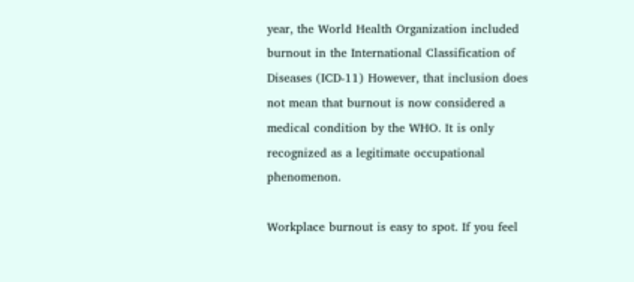year, the World Health Organization included burnout in the International Classification of Diseases (ICD-11) However, that inclusion does not mean that burnout is now considered a medical condition by the WHO. It is only recognized as a legitimate occupational phenomenon.

Workplace burnout is easy to spot. If you feel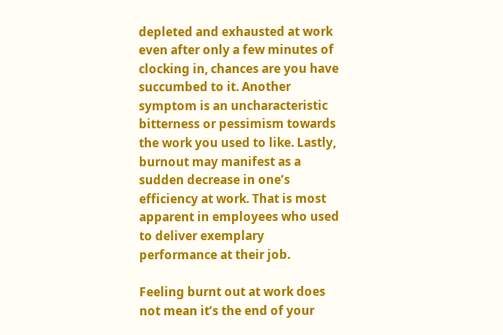depleted and exhausted at work even after only a few minutes of clocking in, chances are you have succumbed to it. Another symptom is an uncharacteristic bitterness or pessimism towards the work you used to like. Lastly, burnout may manifest as a sudden decrease in one’s efficiency at work. That is most apparent in employees who used to deliver exemplary performance at their job.

Feeling burnt out at work does not mean it’s the end of your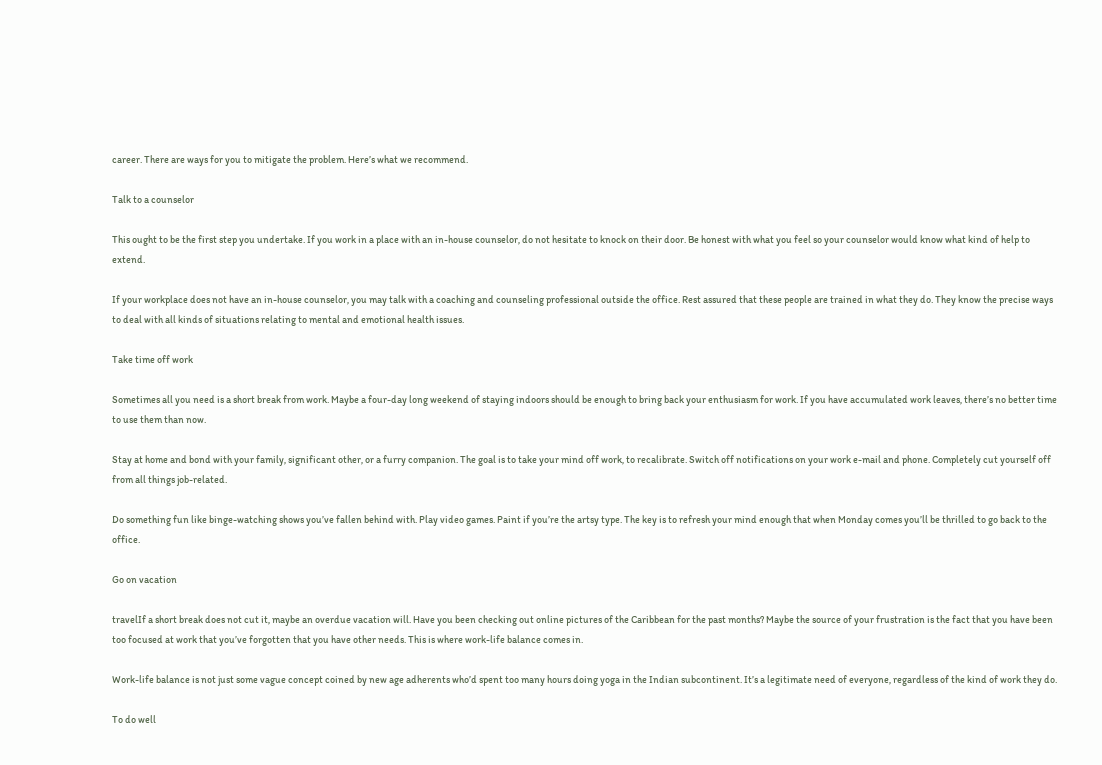career. There are ways for you to mitigate the problem. Here’s what we recommend.

Talk to a counselor

This ought to be the first step you undertake. If you work in a place with an in-house counselor, do not hesitate to knock on their door. Be honest with what you feel so your counselor would know what kind of help to extend.

If your workplace does not have an in-house counselor, you may talk with a coaching and counseling professional outside the office. Rest assured that these people are trained in what they do. They know the precise ways to deal with all kinds of situations relating to mental and emotional health issues.

Take time off work

Sometimes all you need is a short break from work. Maybe a four-day long weekend of staying indoors should be enough to bring back your enthusiasm for work. If you have accumulated work leaves, there’s no better time to use them than now.

Stay at home and bond with your family, significant other, or a furry companion. The goal is to take your mind off work, to recalibrate. Switch off notifications on your work e-mail and phone. Completely cut yourself off from all things job-related.

Do something fun like binge-watching shows you’ve fallen behind with. Play video games. Paint if you’re the artsy type. The key is to refresh your mind enough that when Monday comes you’ll be thrilled to go back to the office.

Go on vacation

travelIf a short break does not cut it, maybe an overdue vacation will. Have you been checking out online pictures of the Caribbean for the past months? Maybe the source of your frustration is the fact that you have been too focused at work that you’ve forgotten that you have other needs. This is where work-life balance comes in.

Work-life balance is not just some vague concept coined by new age adherents who’d spent too many hours doing yoga in the Indian subcontinent. It’s a legitimate need of everyone, regardless of the kind of work they do.

To do well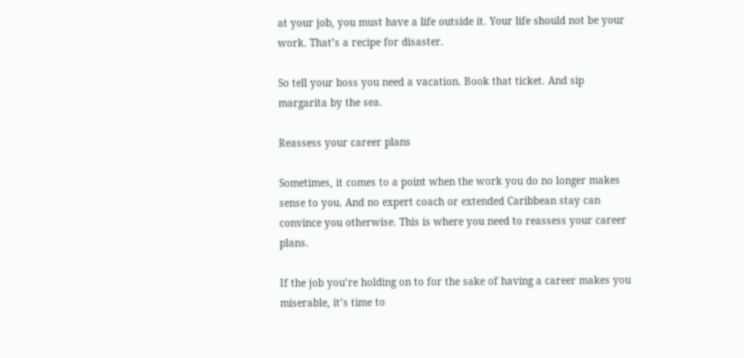at your job, you must have a life outside it. Your life should not be your work. That’s a recipe for disaster.

So tell your boss you need a vacation. Book that ticket. And sip margarita by the sea.

Reassess your career plans

Sometimes, it comes to a point when the work you do no longer makes sense to you. And no expert coach or extended Caribbean stay can convince you otherwise. This is where you need to reassess your career plans.

If the job you’re holding on to for the sake of having a career makes you miserable, it’s time to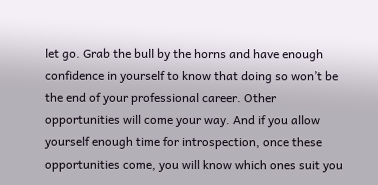let go. Grab the bull by the horns and have enough confidence in yourself to know that doing so won’t be the end of your professional career. Other opportunities will come your way. And if you allow yourself enough time for introspection, once these opportunities come, you will know which ones suit you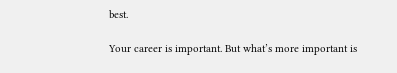best.

Your career is important. But what’s more important is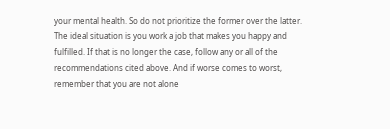your mental health. So do not prioritize the former over the latter. The ideal situation is you work a job that makes you happy and fulfilled. If that is no longer the case, follow any or all of the recommendations cited above. And if worse comes to worst, remember that you are not alone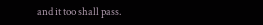and it too shall pass.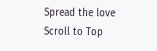Spread the love
Scroll to Top